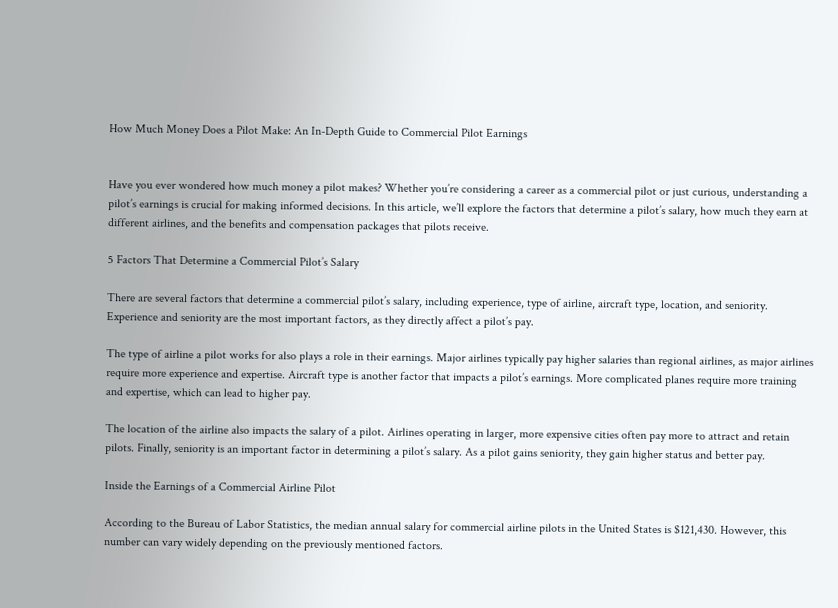How Much Money Does a Pilot Make: An In-Depth Guide to Commercial Pilot Earnings


Have you ever wondered how much money a pilot makes? Whether you’re considering a career as a commercial pilot or just curious, understanding a pilot’s earnings is crucial for making informed decisions. In this article, we’ll explore the factors that determine a pilot’s salary, how much they earn at different airlines, and the benefits and compensation packages that pilots receive.

5 Factors That Determine a Commercial Pilot’s Salary

There are several factors that determine a commercial pilot’s salary, including experience, type of airline, aircraft type, location, and seniority. Experience and seniority are the most important factors, as they directly affect a pilot’s pay.

The type of airline a pilot works for also plays a role in their earnings. Major airlines typically pay higher salaries than regional airlines, as major airlines require more experience and expertise. Aircraft type is another factor that impacts a pilot’s earnings. More complicated planes require more training and expertise, which can lead to higher pay.

The location of the airline also impacts the salary of a pilot. Airlines operating in larger, more expensive cities often pay more to attract and retain pilots. Finally, seniority is an important factor in determining a pilot’s salary. As a pilot gains seniority, they gain higher status and better pay.

Inside the Earnings of a Commercial Airline Pilot

According to the Bureau of Labor Statistics, the median annual salary for commercial airline pilots in the United States is $121,430. However, this number can vary widely depending on the previously mentioned factors.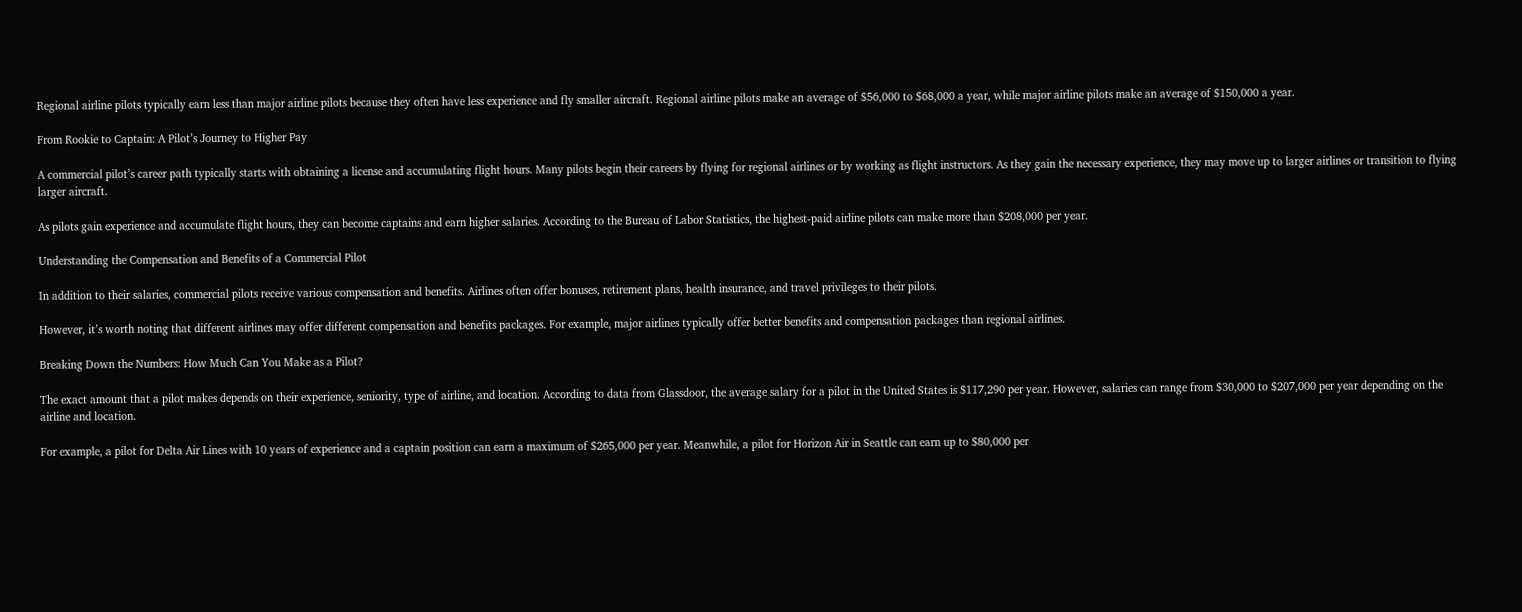Regional airline pilots typically earn less than major airline pilots because they often have less experience and fly smaller aircraft. Regional airline pilots make an average of $56,000 to $68,000 a year, while major airline pilots make an average of $150,000 a year.

From Rookie to Captain: A Pilot’s Journey to Higher Pay

A commercial pilot’s career path typically starts with obtaining a license and accumulating flight hours. Many pilots begin their careers by flying for regional airlines or by working as flight instructors. As they gain the necessary experience, they may move up to larger airlines or transition to flying larger aircraft.

As pilots gain experience and accumulate flight hours, they can become captains and earn higher salaries. According to the Bureau of Labor Statistics, the highest-paid airline pilots can make more than $208,000 per year.

Understanding the Compensation and Benefits of a Commercial Pilot

In addition to their salaries, commercial pilots receive various compensation and benefits. Airlines often offer bonuses, retirement plans, health insurance, and travel privileges to their pilots.

However, it’s worth noting that different airlines may offer different compensation and benefits packages. For example, major airlines typically offer better benefits and compensation packages than regional airlines.

Breaking Down the Numbers: How Much Can You Make as a Pilot?

The exact amount that a pilot makes depends on their experience, seniority, type of airline, and location. According to data from Glassdoor, the average salary for a pilot in the United States is $117,290 per year. However, salaries can range from $30,000 to $207,000 per year depending on the airline and location.

For example, a pilot for Delta Air Lines with 10 years of experience and a captain position can earn a maximum of $265,000 per year. Meanwhile, a pilot for Horizon Air in Seattle can earn up to $80,000 per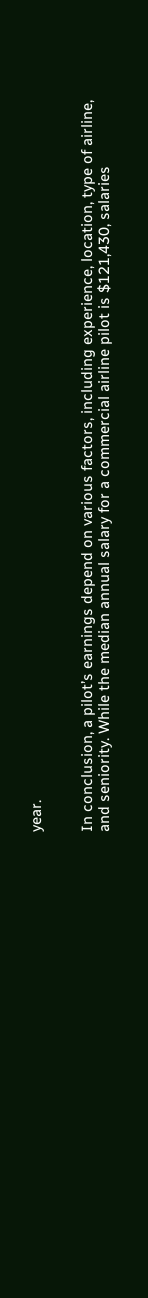year.


In conclusion, a pilot’s earnings depend on various factors, including experience, location, type of airline, and seniority. While the median annual salary for a commercial airline pilot is $121,430, salaries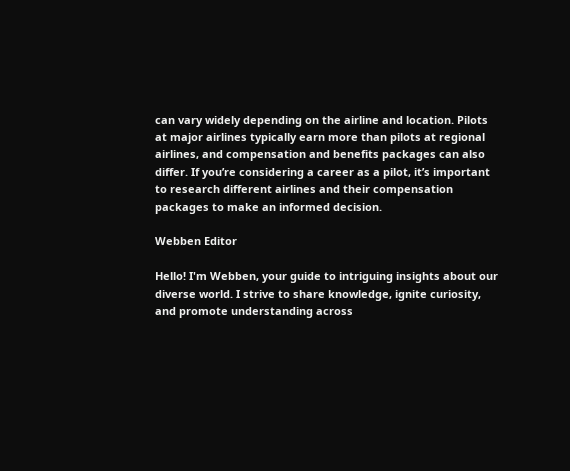can vary widely depending on the airline and location. Pilots at major airlines typically earn more than pilots at regional airlines, and compensation and benefits packages can also differ. If you’re considering a career as a pilot, it’s important to research different airlines and their compensation packages to make an informed decision.

Webben Editor

Hello! I'm Webben, your guide to intriguing insights about our diverse world. I strive to share knowledge, ignite curiosity, and promote understanding across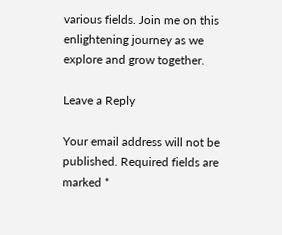various fields. Join me on this enlightening journey as we explore and grow together.

Leave a Reply

Your email address will not be published. Required fields are marked *